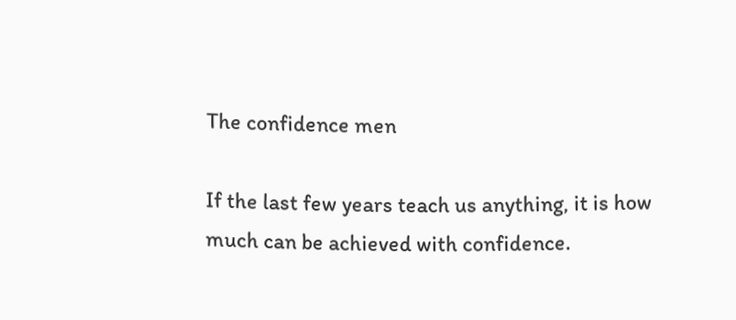The confidence men

If the last few years teach us anything, it is how much can be achieved with confidence.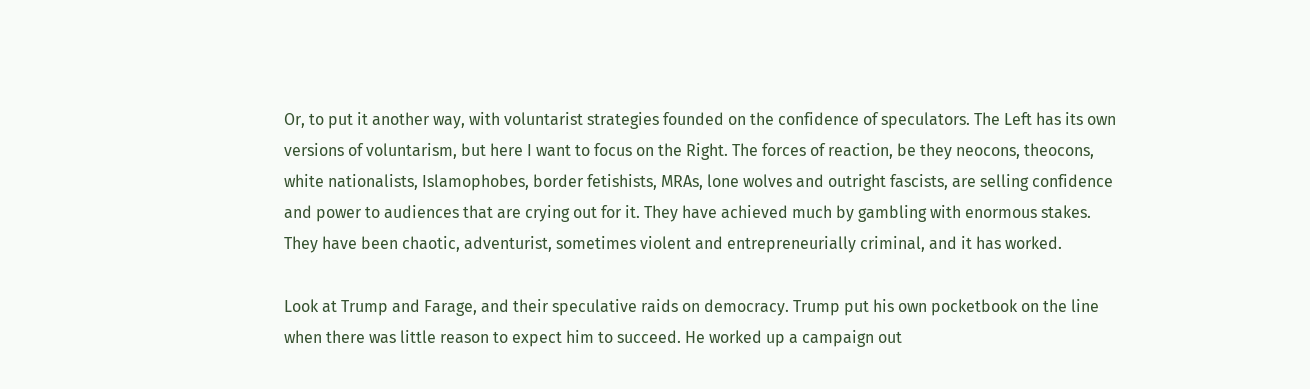Or, to put it another way, with voluntarist strategies founded on the confidence of speculators. The Left has its own versions of voluntarism, but here I want to focus on the Right. The forces of reaction, be they neocons, theocons, white nationalists, Islamophobes, border fetishists, MRAs, lone wolves and outright fascists, are selling confidence and power to audiences that are crying out for it. They have achieved much by gambling with enormous stakes. They have been chaotic, adventurist, sometimes violent and entrepreneurially criminal, and it has worked.

Look at Trump and Farage, and their speculative raids on democracy. Trump put his own pocketbook on the line when there was little reason to expect him to succeed. He worked up a campaign out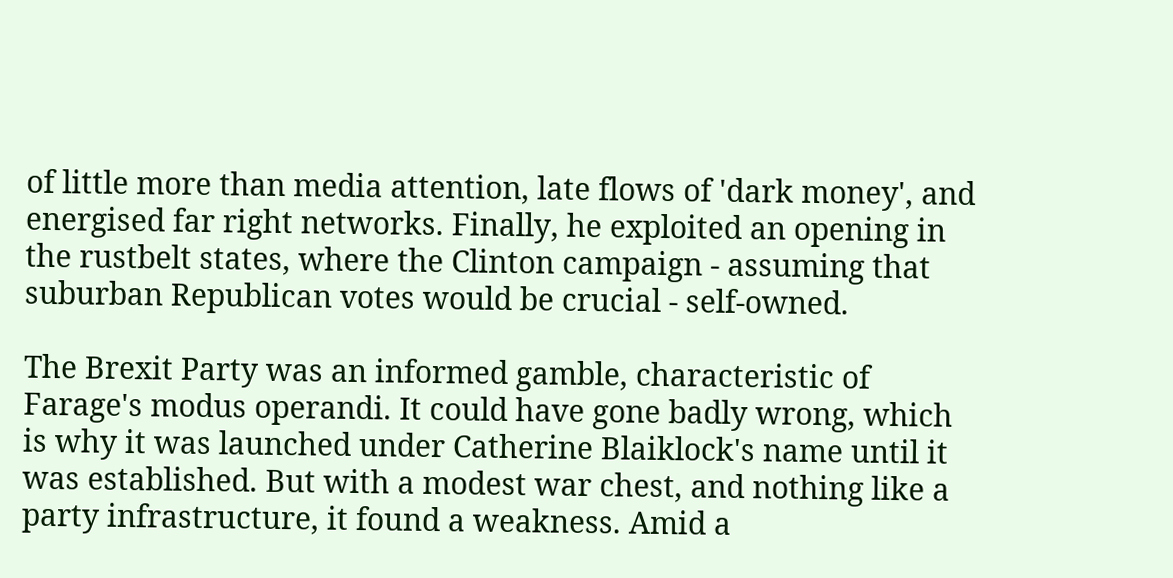of little more than media attention, late flows of 'dark money', and energised far right networks. Finally, he exploited an opening in the rustbelt states, where the Clinton campaign - assuming that suburban Republican votes would be crucial - self-owned.

The Brexit Party was an informed gamble, characteristic of Farage's modus operandi. It could have gone badly wrong, which is why it was launched under Catherine Blaiklock's name until it was established. But with a modest war chest, and nothing like a party infrastructure, it found a weakness. Amid a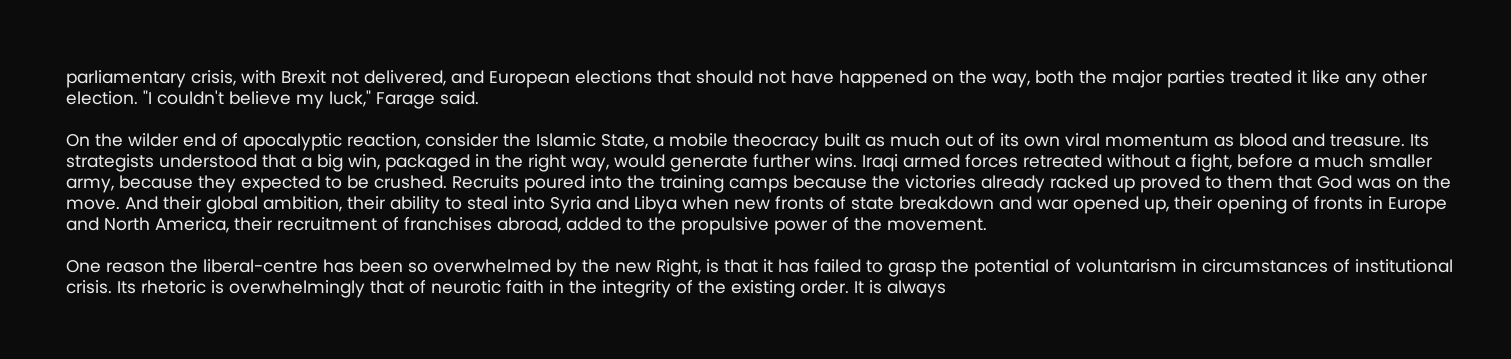parliamentary crisis, with Brexit not delivered, and European elections that should not have happened on the way, both the major parties treated it like any other election. "I couldn't believe my luck," Farage said.

On the wilder end of apocalyptic reaction, consider the Islamic State, a mobile theocracy built as much out of its own viral momentum as blood and treasure. Its strategists understood that a big win, packaged in the right way, would generate further wins. Iraqi armed forces retreated without a fight, before a much smaller army, because they expected to be crushed. Recruits poured into the training camps because the victories already racked up proved to them that God was on the move. And their global ambition, their ability to steal into Syria and Libya when new fronts of state breakdown and war opened up, their opening of fronts in Europe and North America, their recruitment of franchises abroad, added to the propulsive power of the movement.

One reason the liberal-centre has been so overwhelmed by the new Right, is that it has failed to grasp the potential of voluntarism in circumstances of institutional crisis. Its rhetoric is overwhelmingly that of neurotic faith in the integrity of the existing order. It is always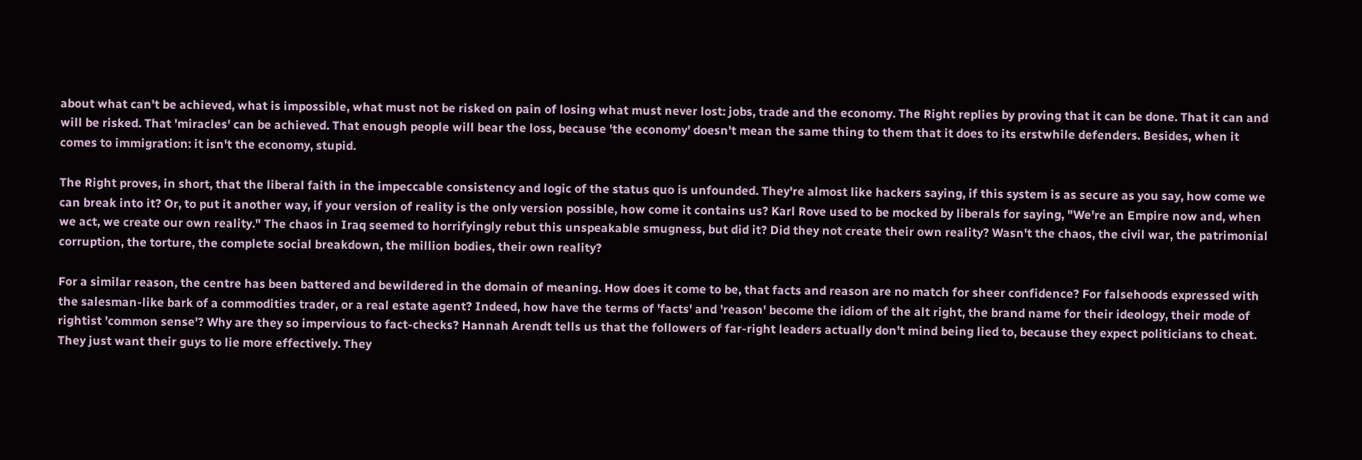about what can't be achieved, what is impossible, what must not be risked on pain of losing what must never lost: jobs, trade and the economy. The Right replies by proving that it can be done. That it can and will be risked. That 'miracles' can be achieved. That enough people will bear the loss, because 'the economy' doesn't mean the same thing to them that it does to its erstwhile defenders. Besides, when it comes to immigration: it isn't the economy, stupid.

The Right proves, in short, that the liberal faith in the impeccable consistency and logic of the status quo is unfounded. They're almost like hackers saying, if this system is as secure as you say, how come we can break into it? Or, to put it another way, if your version of reality is the only version possible, how come it contains us? Karl Rove used to be mocked by liberals for saying, "We're an Empire now and, when we act, we create our own reality." The chaos in Iraq seemed to horrifyingly rebut this unspeakable smugness, but did it? Did they not create their own reality? Wasn't the chaos, the civil war, the patrimonial corruption, the torture, the complete social breakdown, the million bodies, their own reality?

For a similar reason, the centre has been battered and bewildered in the domain of meaning. How does it come to be, that facts and reason are no match for sheer confidence? For falsehoods expressed with the salesman-like bark of a commodities trader, or a real estate agent? Indeed, how have the terms of 'facts' and 'reason' become the idiom of the alt right, the brand name for their ideology, their mode of rightist 'common sense'? Why are they so impervious to fact-checks? Hannah Arendt tells us that the followers of far-right leaders actually don't mind being lied to, because they expect politicians to cheat. They just want their guys to lie more effectively. They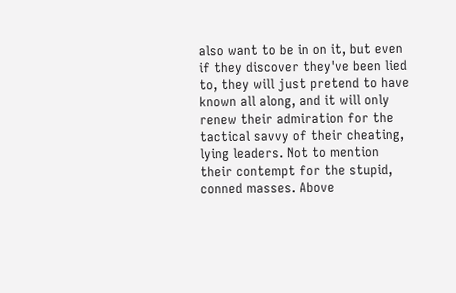also want to be in on it, but even if they discover they've been lied to, they will just pretend to have known all along, and it will only renew their admiration for the tactical savvy of their cheating, lying leaders. Not to mention their contempt for the stupid, conned masses. Above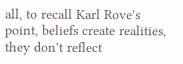all, to recall Karl Rove's point, beliefs create realities, they don't reflect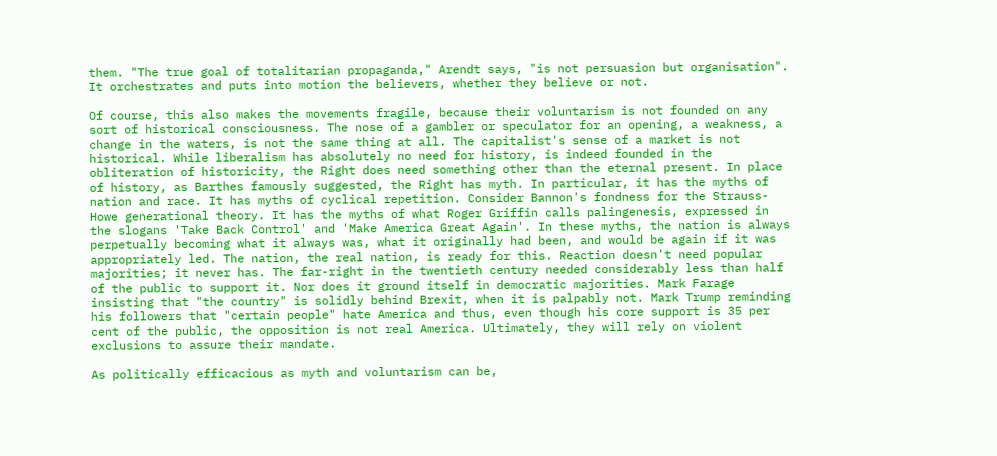them. "The true goal of totalitarian propaganda," Arendt says, "is not persuasion but organisation". It orchestrates and puts into motion the believers, whether they believe or not.

Of course, this also makes the movements fragile, because their voluntarism is not founded on any sort of historical consciousness. The nose of a gambler or speculator for an opening, a weakness, a change in the waters, is not the same thing at all. The capitalist's sense of a market is not historical. While liberalism has absolutely no need for history, is indeed founded in the obliteration of historicity, the Right does need something other than the eternal present. In place of history, as Barthes famously suggested, the Right has myth. In particular, it has the myths of nation and race. It has myths of cyclical repetition. Consider Bannon's fondness for the Strauss-Howe generational theory. It has the myths of what Roger Griffin calls palingenesis, expressed in the slogans 'Take Back Control' and 'Make America Great Again'. In these myths, the nation is always perpetually becoming what it always was, what it originally had been, and would be again if it was appropriately led. The nation, the real nation, is ready for this. Reaction doesn't need popular majorities; it never has. The far-right in the twentieth century needed considerably less than half of the public to support it. Nor does it ground itself in democratic majorities. Mark Farage insisting that "the country" is solidly behind Brexit, when it is palpably not. Mark Trump reminding his followers that "certain people" hate America and thus, even though his core support is 35 per cent of the public, the opposition is not real America. Ultimately, they will rely on violent exclusions to assure their mandate.

As politically efficacious as myth and voluntarism can be,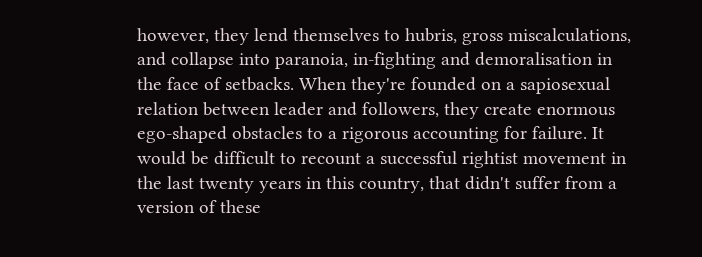however, they lend themselves to hubris, gross miscalculations, and collapse into paranoia, in-fighting and demoralisation in the face of setbacks. When they're founded on a sapiosexual relation between leader and followers, they create enormous ego-shaped obstacles to a rigorous accounting for failure. It would be difficult to recount a successful rightist movement in the last twenty years in this country, that didn't suffer from a version of these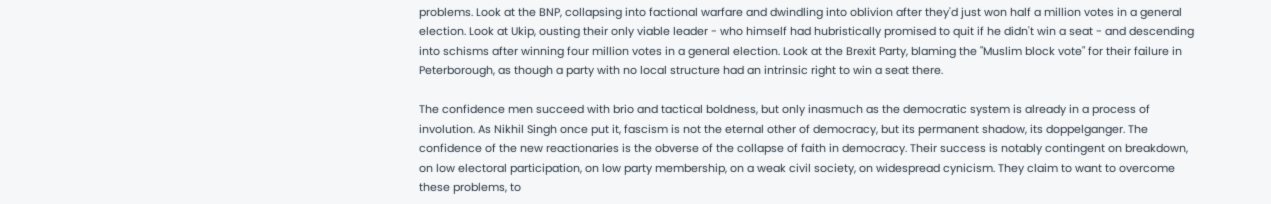problems. Look at the BNP, collapsing into factional warfare and dwindling into oblivion after they'd just won half a million votes in a general election. Look at Ukip, ousting their only viable leader - who himself had hubristically promised to quit if he didn't win a seat - and descending into schisms after winning four million votes in a general election. Look at the Brexit Party, blaming the "Muslim block vote" for their failure in Peterborough, as though a party with no local structure had an intrinsic right to win a seat there.

The confidence men succeed with brio and tactical boldness, but only inasmuch as the democratic system is already in a process of involution. As Nikhil Singh once put it, fascism is not the eternal other of democracy, but its permanent shadow, its doppelganger. The confidence of the new reactionaries is the obverse of the collapse of faith in democracy. Their success is notably contingent on breakdown, on low electoral participation, on low party membership, on a weak civil society, on widespread cynicism. They claim to want to overcome these problems, to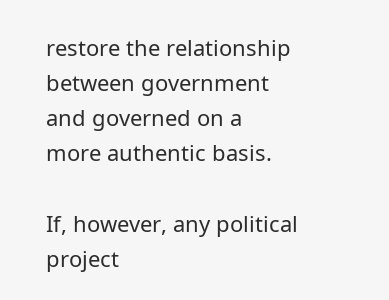restore the relationship between government and governed on a more authentic basis.

If, however, any political project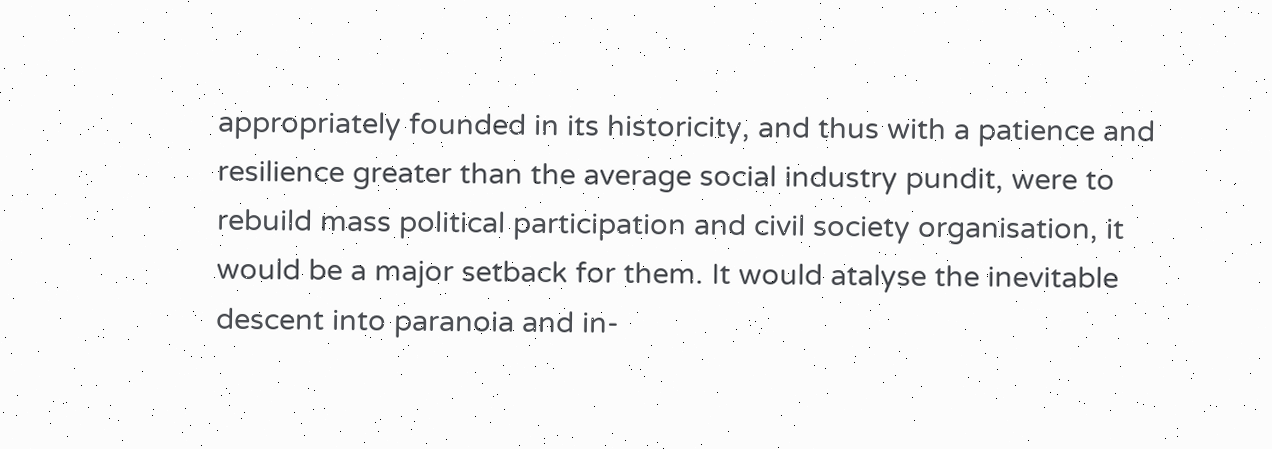appropriately founded in its historicity, and thus with a patience and resilience greater than the average social industry pundit, were to rebuild mass political participation and civil society organisation, it would be a major setback for them. It would atalyse the inevitable descent into paranoia and in-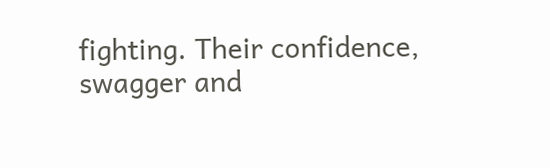fighting. Their confidence, swagger and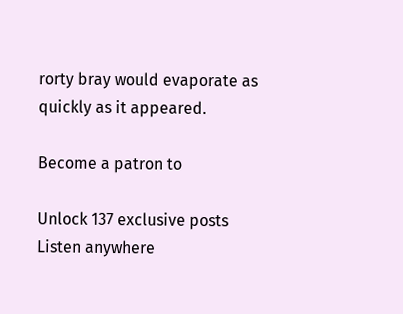rorty bray would evaporate as quickly as it appeared.

Become a patron to

Unlock 137 exclusive posts
Listen anywhere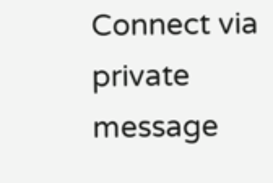Connect via private message